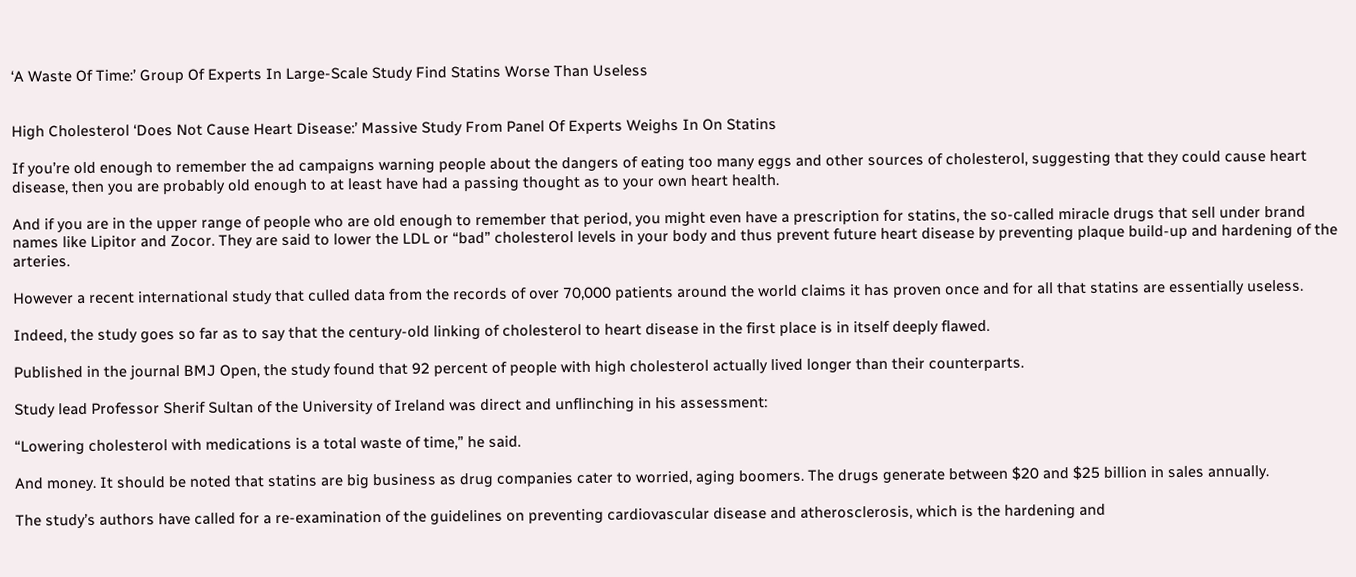‘A Waste Of Time:’ Group Of Experts In Large-Scale Study Find Statins Worse Than Useless


High Cholesterol ‘Does Not Cause Heart Disease:’ Massive Study From Panel Of Experts Weighs In On Statins

If you’re old enough to remember the ad campaigns warning people about the dangers of eating too many eggs and other sources of cholesterol, suggesting that they could cause heart disease, then you are probably old enough to at least have had a passing thought as to your own heart health.

And if you are in the upper range of people who are old enough to remember that period, you might even have a prescription for statins, the so-called miracle drugs that sell under brand names like Lipitor and Zocor. They are said to lower the LDL or “bad” cholesterol levels in your body and thus prevent future heart disease by preventing plaque build-up and hardening of the arteries.

However a recent international study that culled data from the records of over 70,000 patients around the world claims it has proven once and for all that statins are essentially useless.

Indeed, the study goes so far as to say that the century-old linking of cholesterol to heart disease in the first place is in itself deeply flawed.

Published in the journal BMJ Open, the study found that 92 percent of people with high cholesterol actually lived longer than their counterparts.

Study lead Professor Sherif Sultan of the University of Ireland was direct and unflinching in his assessment:

“Lowering cholesterol with medications is a total waste of time,” he said.

And money. It should be noted that statins are big business as drug companies cater to worried, aging boomers. The drugs generate between $20 and $25 billion in sales annually.

The study’s authors have called for a re-examination of the guidelines on preventing cardiovascular disease and atherosclerosis, which is the hardening and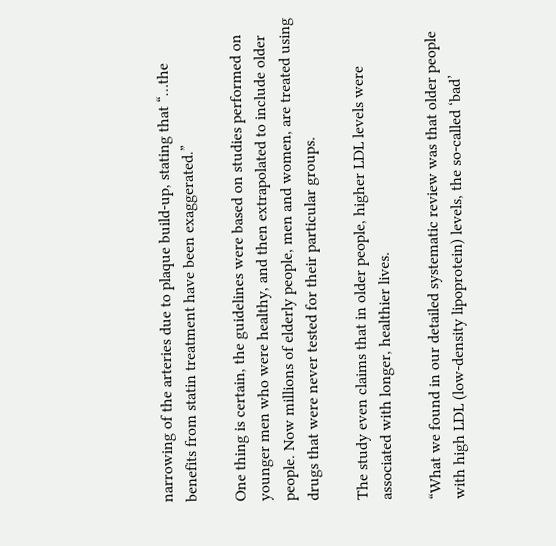narrowing of the arteries due to plaque build-up, stating that “…the benefits from statin treatment have been exaggerated.”

One thing is certain, the guidelines were based on studies performed on younger men who were healthy, and then extrapolated to include older people. Now millions of elderly people, men and women, are treated using drugs that were never tested for their particular groups.

The study even claims that in older people, higher LDL levels were associated with longer, healthier lives.

“What we found in our detailed systematic review was that older people with high LDL (low-density lipoprotein) levels, the so-called ‘bad’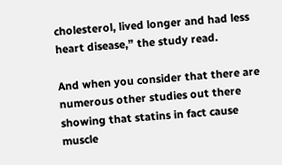cholesterol, lived longer and had less heart disease,” the study read.

And when you consider that there are numerous other studies out there showing that statins in fact cause muscle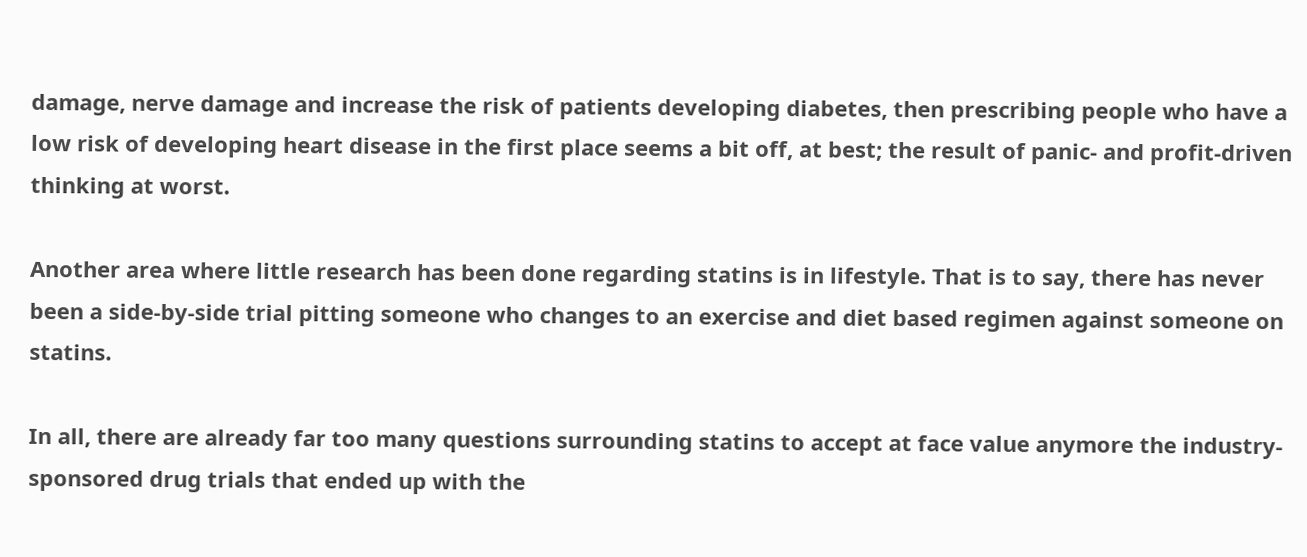damage, nerve damage and increase the risk of patients developing diabetes, then prescribing people who have a low risk of developing heart disease in the first place seems a bit off, at best; the result of panic- and profit-driven thinking at worst.

Another area where little research has been done regarding statins is in lifestyle. That is to say, there has never been a side-by-side trial pitting someone who changes to an exercise and diet based regimen against someone on statins.

In all, there are already far too many questions surrounding statins to accept at face value anymore the industry-sponsored drug trials that ended up with the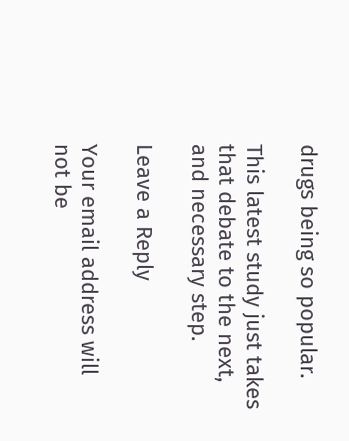drugs being so popular.

This latest study just takes that debate to the next, and necessary step.

Leave a Reply

Your email address will not be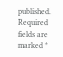published. Required fields are marked *